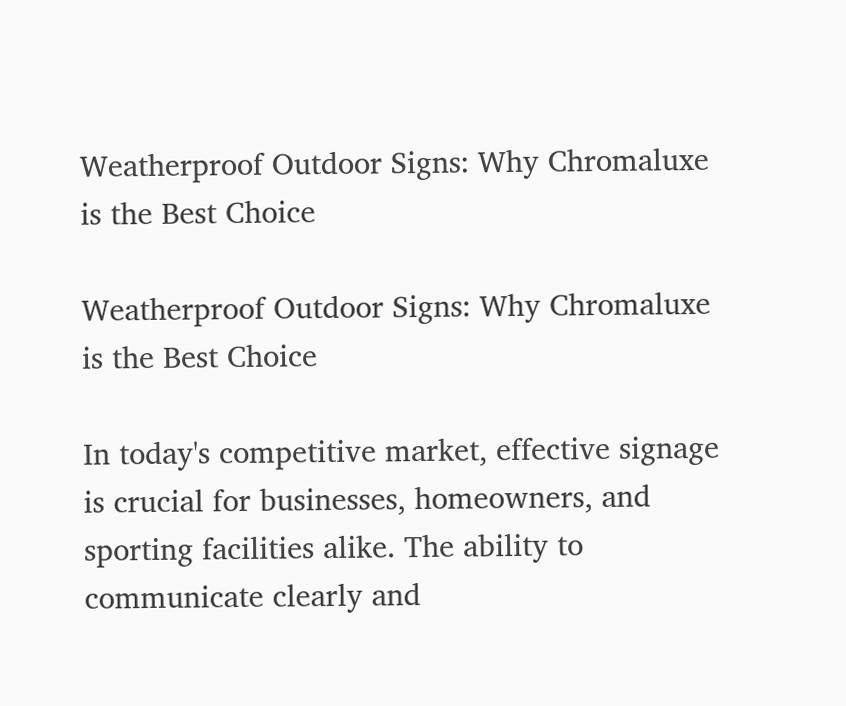Weatherproof Outdoor Signs: Why Chromaluxe is the Best Choice

Weatherproof Outdoor Signs: Why Chromaluxe is the Best Choice

In today's competitive market, effective signage is crucial for businesses, homeowners, and sporting facilities alike. The ability to communicate clearly and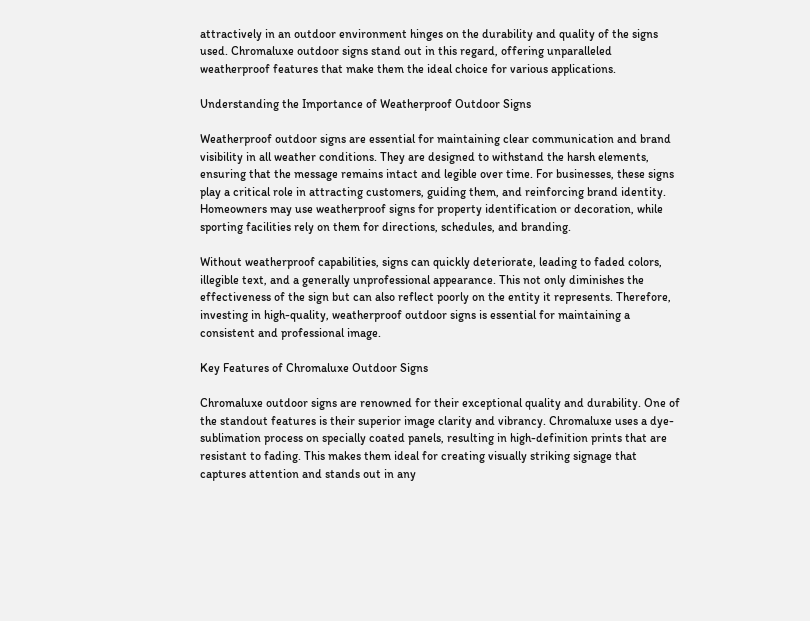attractively in an outdoor environment hinges on the durability and quality of the signs used. Chromaluxe outdoor signs stand out in this regard, offering unparalleled weatherproof features that make them the ideal choice for various applications.

Understanding the Importance of Weatherproof Outdoor Signs

Weatherproof outdoor signs are essential for maintaining clear communication and brand visibility in all weather conditions. They are designed to withstand the harsh elements, ensuring that the message remains intact and legible over time. For businesses, these signs play a critical role in attracting customers, guiding them, and reinforcing brand identity. Homeowners may use weatherproof signs for property identification or decoration, while sporting facilities rely on them for directions, schedules, and branding.

Without weatherproof capabilities, signs can quickly deteriorate, leading to faded colors, illegible text, and a generally unprofessional appearance. This not only diminishes the effectiveness of the sign but can also reflect poorly on the entity it represents. Therefore, investing in high-quality, weatherproof outdoor signs is essential for maintaining a consistent and professional image.

Key Features of Chromaluxe Outdoor Signs

Chromaluxe outdoor signs are renowned for their exceptional quality and durability. One of the standout features is their superior image clarity and vibrancy. Chromaluxe uses a dye-sublimation process on specially coated panels, resulting in high-definition prints that are resistant to fading. This makes them ideal for creating visually striking signage that captures attention and stands out in any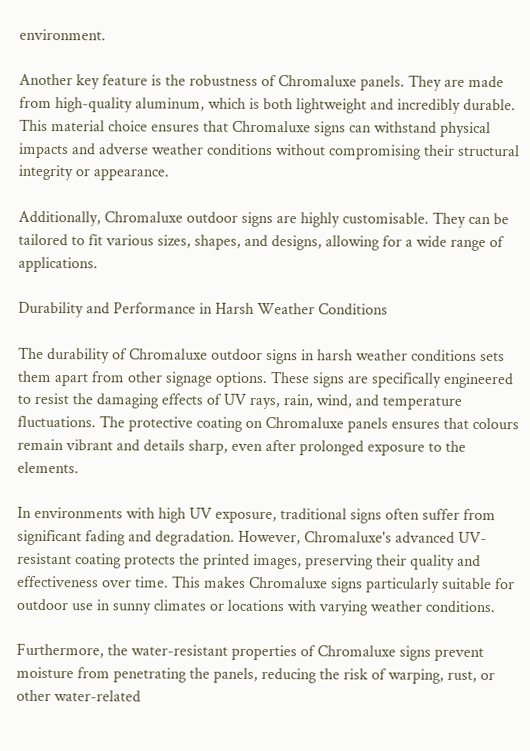environment.

Another key feature is the robustness of Chromaluxe panels. They are made from high-quality aluminum, which is both lightweight and incredibly durable. This material choice ensures that Chromaluxe signs can withstand physical impacts and adverse weather conditions without compromising their structural integrity or appearance.

Additionally, Chromaluxe outdoor signs are highly customisable. They can be tailored to fit various sizes, shapes, and designs, allowing for a wide range of applications.

Durability and Performance in Harsh Weather Conditions

The durability of Chromaluxe outdoor signs in harsh weather conditions sets them apart from other signage options. These signs are specifically engineered to resist the damaging effects of UV rays, rain, wind, and temperature fluctuations. The protective coating on Chromaluxe panels ensures that colours remain vibrant and details sharp, even after prolonged exposure to the elements.

In environments with high UV exposure, traditional signs often suffer from significant fading and degradation. However, Chromaluxe's advanced UV-resistant coating protects the printed images, preserving their quality and effectiveness over time. This makes Chromaluxe signs particularly suitable for outdoor use in sunny climates or locations with varying weather conditions.

Furthermore, the water-resistant properties of Chromaluxe signs prevent moisture from penetrating the panels, reducing the risk of warping, rust, or other water-related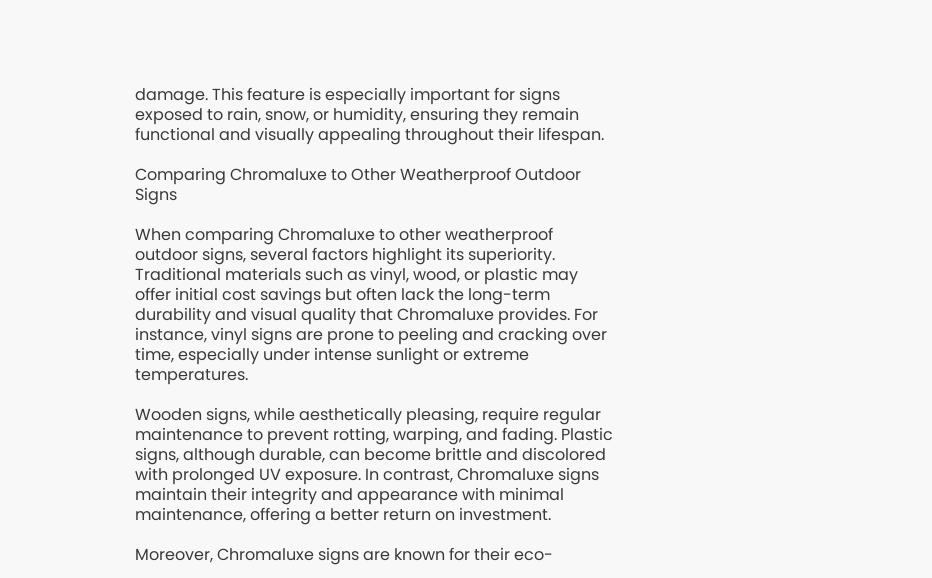damage. This feature is especially important for signs exposed to rain, snow, or humidity, ensuring they remain functional and visually appealing throughout their lifespan.

Comparing Chromaluxe to Other Weatherproof Outdoor Signs

When comparing Chromaluxe to other weatherproof outdoor signs, several factors highlight its superiority. Traditional materials such as vinyl, wood, or plastic may offer initial cost savings but often lack the long-term durability and visual quality that Chromaluxe provides. For instance, vinyl signs are prone to peeling and cracking over time, especially under intense sunlight or extreme temperatures.

Wooden signs, while aesthetically pleasing, require regular maintenance to prevent rotting, warping, and fading. Plastic signs, although durable, can become brittle and discolored with prolonged UV exposure. In contrast, Chromaluxe signs maintain their integrity and appearance with minimal maintenance, offering a better return on investment.

Moreover, Chromaluxe signs are known for their eco-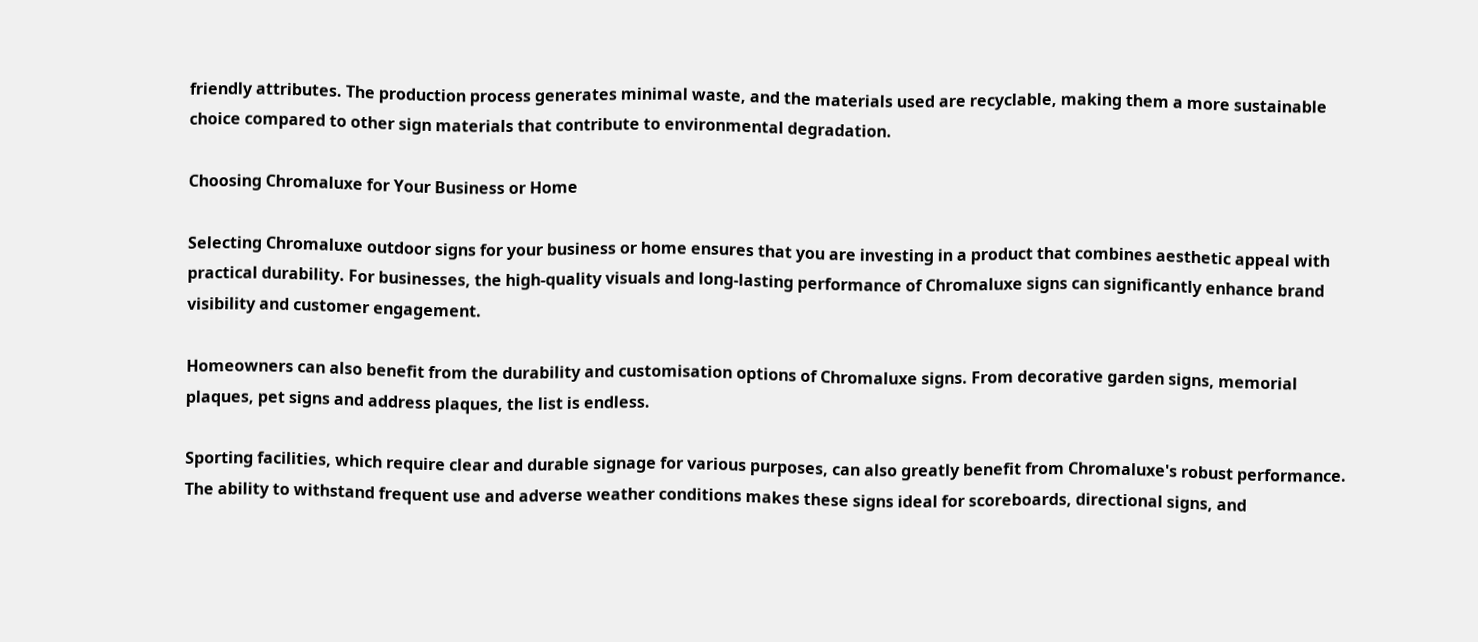friendly attributes. The production process generates minimal waste, and the materials used are recyclable, making them a more sustainable choice compared to other sign materials that contribute to environmental degradation.

Choosing Chromaluxe for Your Business or Home

Selecting Chromaluxe outdoor signs for your business or home ensures that you are investing in a product that combines aesthetic appeal with practical durability. For businesses, the high-quality visuals and long-lasting performance of Chromaluxe signs can significantly enhance brand visibility and customer engagement.

Homeowners can also benefit from the durability and customisation options of Chromaluxe signs. From decorative garden signs, memorial plaques, pet signs and address plaques, the list is endless.

Sporting facilities, which require clear and durable signage for various purposes, can also greatly benefit from Chromaluxe's robust performance. The ability to withstand frequent use and adverse weather conditions makes these signs ideal for scoreboards, directional signs, and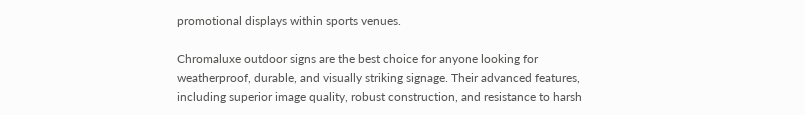promotional displays within sports venues.

Chromaluxe outdoor signs are the best choice for anyone looking for weatherproof, durable, and visually striking signage. Their advanced features, including superior image quality, robust construction, and resistance to harsh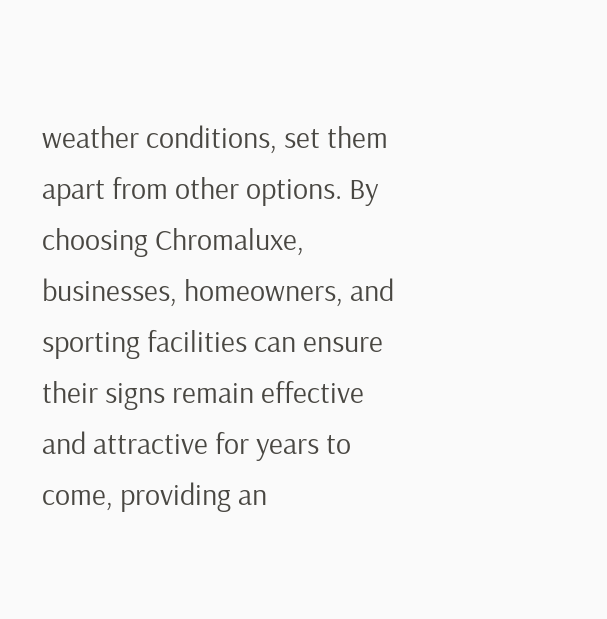weather conditions, set them apart from other options. By choosing Chromaluxe, businesses, homeowners, and sporting facilities can ensure their signs remain effective and attractive for years to come, providing an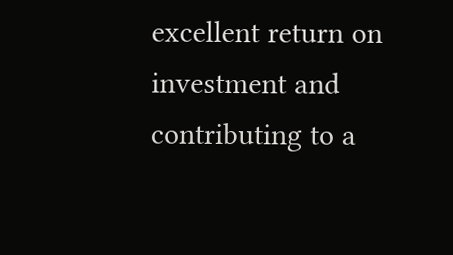excellent return on investment and contributing to a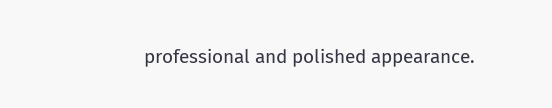professional and polished appearance.